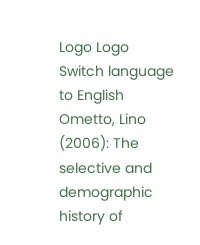Logo Logo
Switch language to English
Ometto, Lino (2006): The selective and demographic history of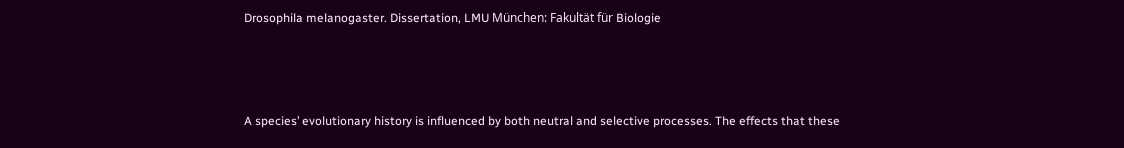Drosophila melanogaster. Dissertation, LMU München: Fakultät für Biologie



A species’ evolutionary history is influenced by both neutral and selective processes. The effects that these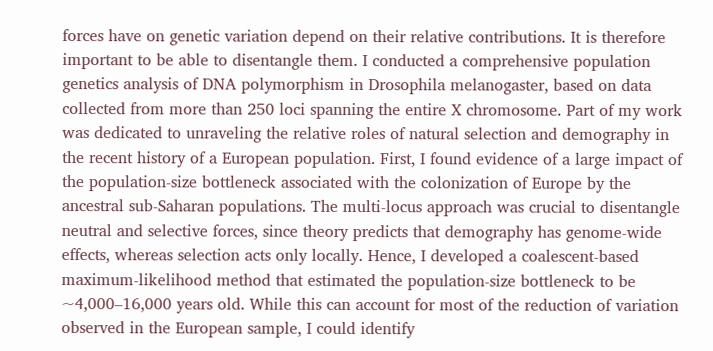forces have on genetic variation depend on their relative contributions. It is therefore important to be able to disentangle them. I conducted a comprehensive population genetics analysis of DNA polymorphism in Drosophila melanogaster, based on data collected from more than 250 loci spanning the entire X chromosome. Part of my work was dedicated to unraveling the relative roles of natural selection and demography in the recent history of a European population. First, I found evidence of a large impact of the population-size bottleneck associated with the colonization of Europe by the ancestral sub-Saharan populations. The multi-locus approach was crucial to disentangle neutral and selective forces, since theory predicts that demography has genome-wide effects, whereas selection acts only locally. Hence, I developed a coalescent-based maximum-likelihood method that estimated the population-size bottleneck to be ~4,000–16,000 years old. While this can account for most of the reduction of variation observed in the European sample, I could identify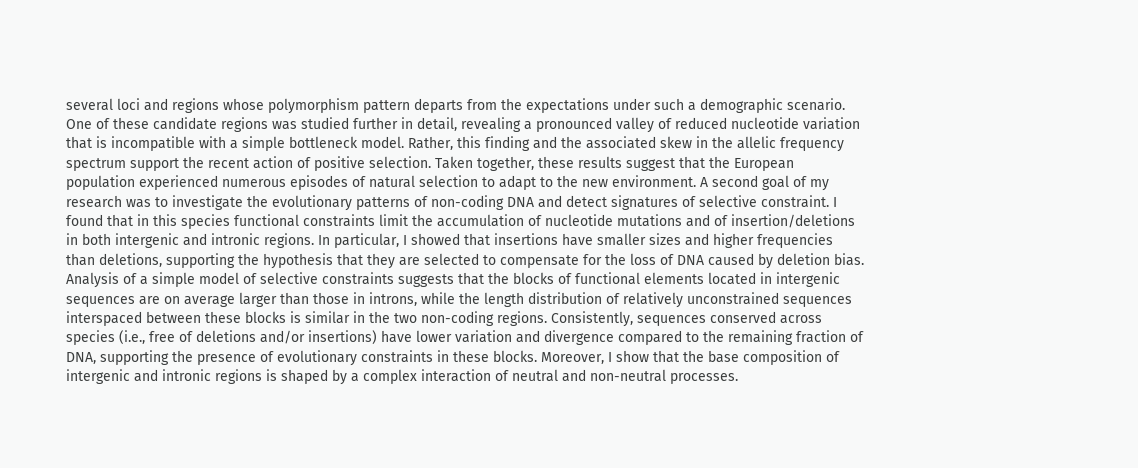several loci and regions whose polymorphism pattern departs from the expectations under such a demographic scenario. One of these candidate regions was studied further in detail, revealing a pronounced valley of reduced nucleotide variation that is incompatible with a simple bottleneck model. Rather, this finding and the associated skew in the allelic frequency spectrum support the recent action of positive selection. Taken together, these results suggest that the European population experienced numerous episodes of natural selection to adapt to the new environment. A second goal of my research was to investigate the evolutionary patterns of non-coding DNA and detect signatures of selective constraint. I found that in this species functional constraints limit the accumulation of nucleotide mutations and of insertion/deletions in both intergenic and intronic regions. In particular, I showed that insertions have smaller sizes and higher frequencies than deletions, supporting the hypothesis that they are selected to compensate for the loss of DNA caused by deletion bias. Analysis of a simple model of selective constraints suggests that the blocks of functional elements located in intergenic sequences are on average larger than those in introns, while the length distribution of relatively unconstrained sequences interspaced between these blocks is similar in the two non-coding regions. Consistently, sequences conserved across species (i.e., free of deletions and/or insertions) have lower variation and divergence compared to the remaining fraction of DNA, supporting the presence of evolutionary constraints in these blocks. Moreover, I show that the base composition of intergenic and intronic regions is shaped by a complex interaction of neutral and non-neutral processes.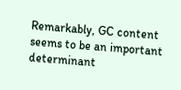Remarkably, GC content seems to be an important determinant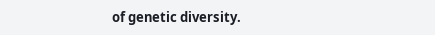of genetic diversity.